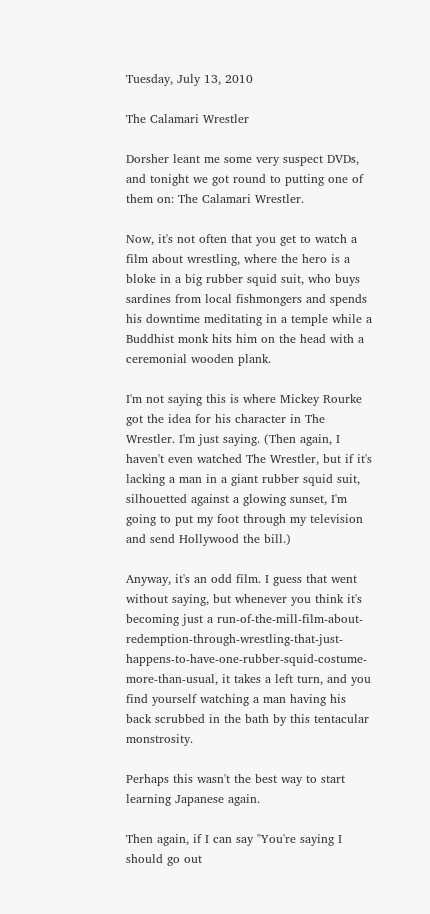Tuesday, July 13, 2010

The Calamari Wrestler

Dorsher leant me some very suspect DVDs, and tonight we got round to putting one of them on: The Calamari Wrestler.

Now, it's not often that you get to watch a film about wrestling, where the hero is a bloke in a big rubber squid suit, who buys sardines from local fishmongers and spends his downtime meditating in a temple while a Buddhist monk hits him on the head with a ceremonial wooden plank.

I'm not saying this is where Mickey Rourke got the idea for his character in The Wrestler. I'm just saying. (Then again, I haven't even watched The Wrestler, but if it's lacking a man in a giant rubber squid suit, silhouetted against a glowing sunset, I'm going to put my foot through my television and send Hollywood the bill.)

Anyway, it's an odd film. I guess that went without saying, but whenever you think it's becoming just a run-of-the-mill-film-about-redemption-through-wrestling-that-just-happens-to-have-one-rubber-squid-costume-more-than-usual, it takes a left turn, and you find yourself watching a man having his back scrubbed in the bath by this tentacular monstrosity.

Perhaps this wasn't the best way to start learning Japanese again.

Then again, if I can say "You're saying I should go out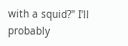with a squid?" I'll probably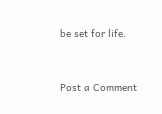be set for life.


Post a Comment